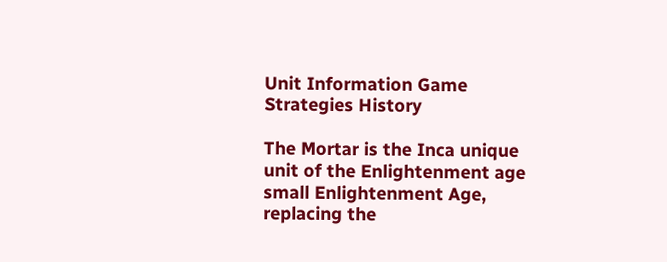Unit Information Game Strategies History

The Mortar is the Inca unique unit of the Enlightenment age small Enlightenment Age, replacing the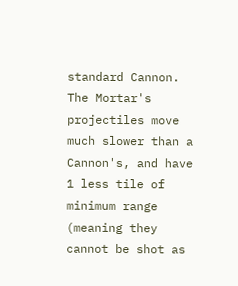standard Cannon. The Mortar's projectiles move much slower than a Cannon's, and have 1 less tile of minimum range (meaning they cannot be shot as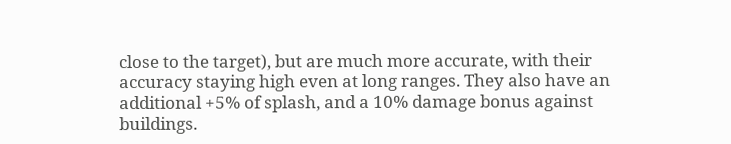close to the target), but are much more accurate, with their accuracy staying high even at long ranges. They also have an additional +5% of splash, and a 10% damage bonus against buildings.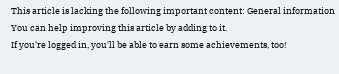This article is lacking the following important content: General information
You can help improving this article by adding to it.
If you're logged in, you'll be able to earn some achievements, too!